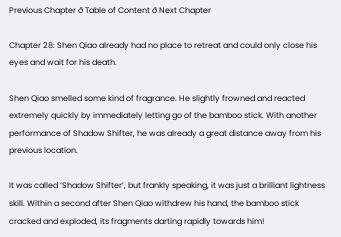Previous Chapter ð Table of Content ð Next Chapter

Chapter 28: Shen Qiao already had no place to retreat and could only close his eyes and wait for his death.

Shen Qiao smelled some kind of fragrance. He slightly frowned and reacted extremely quickly by immediately letting go of the bamboo stick. With another performance of Shadow Shifter, he was already a great distance away from his previous location.

It was called ‘Shadow Shifter’, but frankly speaking, it was just a brilliant lightness skill. Within a second after Shen Qiao withdrew his hand, the bamboo stick cracked and exploded, its fragments darting rapidly towards him!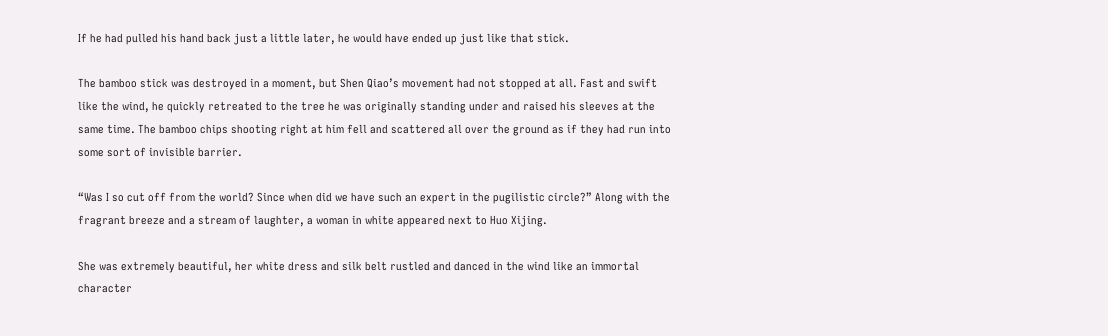If he had pulled his hand back just a little later, he would have ended up just like that stick.

The bamboo stick was destroyed in a moment, but Shen Qiao’s movement had not stopped at all. Fast and swift like the wind, he quickly retreated to the tree he was originally standing under and raised his sleeves at the same time. The bamboo chips shooting right at him fell and scattered all over the ground as if they had run into some sort of invisible barrier.

“Was I so cut off from the world? Since when did we have such an expert in the pugilistic circle?” Along with the fragrant breeze and a stream of laughter, a woman in white appeared next to Huo Xijing.

She was extremely beautiful, her white dress and silk belt rustled and danced in the wind like an immortal character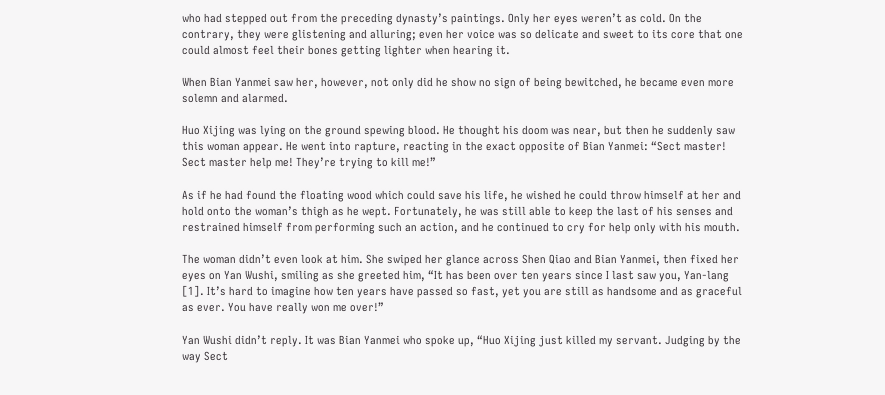who had stepped out from the preceding dynasty’s paintings. Only her eyes weren’t as cold. On the contrary, they were glistening and alluring; even her voice was so delicate and sweet to its core that one could almost feel their bones getting lighter when hearing it.

When Bian Yanmei saw her, however, not only did he show no sign of being bewitched, he became even more solemn and alarmed.

Huo Xijing was lying on the ground spewing blood. He thought his doom was near, but then he suddenly saw this woman appear. He went into rapture, reacting in the exact opposite of Bian Yanmei: “Sect master! Sect master help me! They’re trying to kill me!”

As if he had found the floating wood which could save his life, he wished he could throw himself at her and hold onto the woman’s thigh as he wept. Fortunately, he was still able to keep the last of his senses and restrained himself from performing such an action, and he continued to cry for help only with his mouth.

The woman didn’t even look at him. She swiped her glance across Shen Qiao and Bian Yanmei, then fixed her eyes on Yan Wushi, smiling as she greeted him, “It has been over ten years since I last saw you, Yan-lang [1]. It’s hard to imagine how ten years have passed so fast, yet you are still as handsome and as graceful as ever. You have really won me over!”

Yan Wushi didn’t reply. It was Bian Yanmei who spoke up, “Huo Xijing just killed my servant. Judging by the way Sect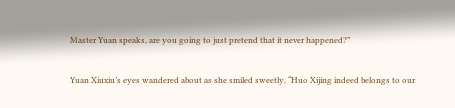Master Yuan speaks, are you going to just pretend that it never happened?”

Yuan Xiuxiu’s eyes wandered about as she smiled sweetly, “Huo Xijing indeed belongs to our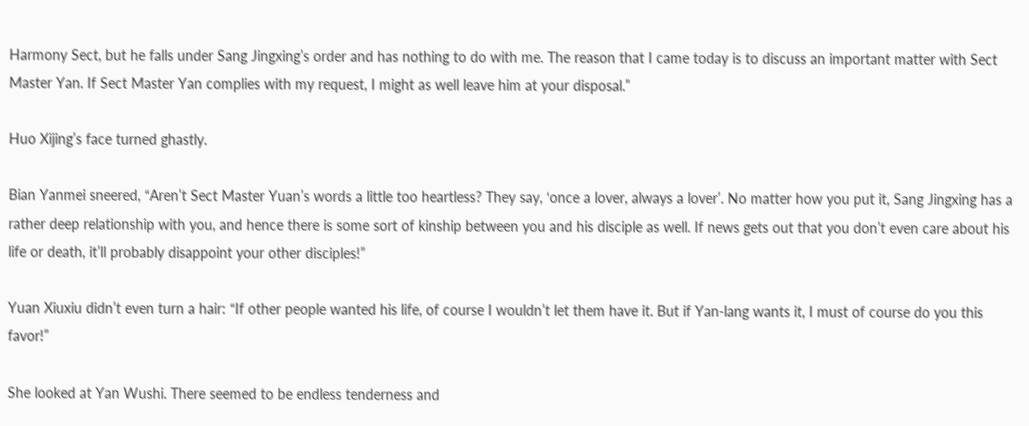Harmony Sect, but he falls under Sang Jingxing’s order and has nothing to do with me. The reason that I came today is to discuss an important matter with Sect Master Yan. If Sect Master Yan complies with my request, I might as well leave him at your disposal.”

Huo Xijing’s face turned ghastly.

Bian Yanmei sneered, “Aren’t Sect Master Yuan’s words a little too heartless? They say, ‘once a lover, always a lover’. No matter how you put it, Sang Jingxing has a rather deep relationship with you, and hence there is some sort of kinship between you and his disciple as well. If news gets out that you don’t even care about his life or death, it’ll probably disappoint your other disciples!”

Yuan Xiuxiu didn’t even turn a hair: “If other people wanted his life, of course I wouldn’t let them have it. But if Yan-lang wants it, I must of course do you this favor!”

She looked at Yan Wushi. There seemed to be endless tenderness and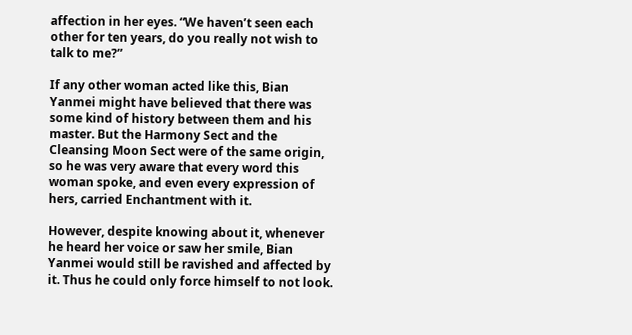affection in her eyes. “We haven’t seen each other for ten years, do you really not wish to talk to me?”

If any other woman acted like this, Bian Yanmei might have believed that there was some kind of history between them and his master. But the Harmony Sect and the Cleansing Moon Sect were of the same origin, so he was very aware that every word this woman spoke, and even every expression of hers, carried Enchantment with it.

However, despite knowing about it, whenever he heard her voice or saw her smile, Bian Yanmei would still be ravished and affected by it. Thus he could only force himself to not look.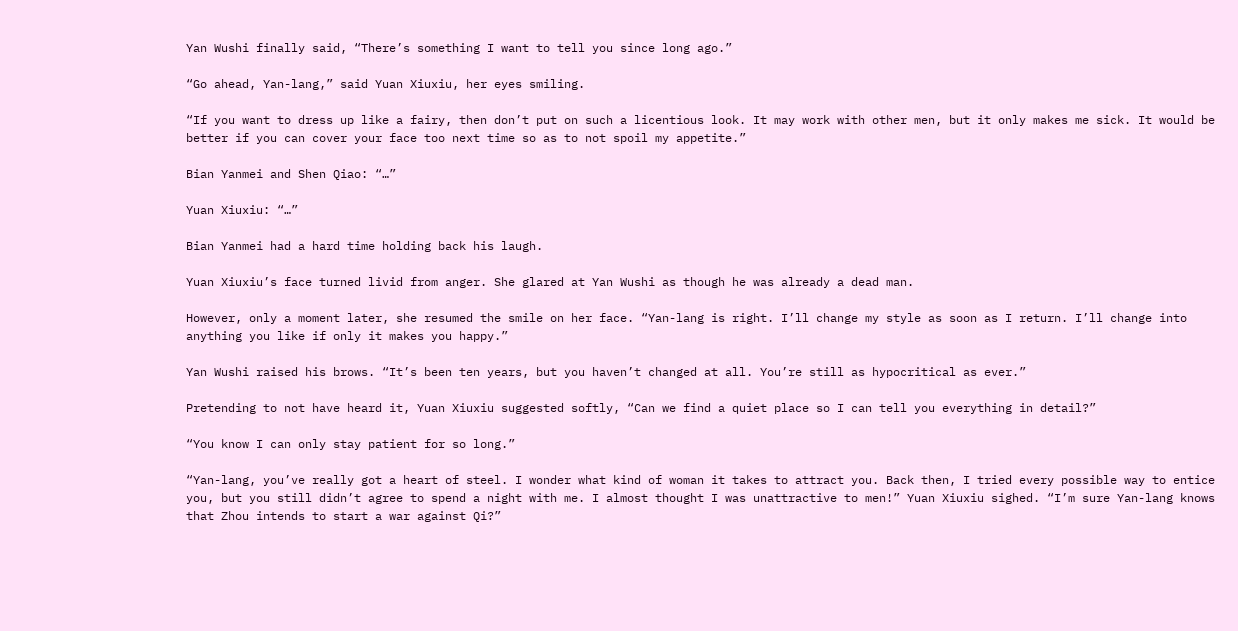Yan Wushi finally said, “There’s something I want to tell you since long ago.”

“Go ahead, Yan-lang,” said Yuan Xiuxiu, her eyes smiling.

“If you want to dress up like a fairy, then don’t put on such a licentious look. It may work with other men, but it only makes me sick. It would be better if you can cover your face too next time so as to not spoil my appetite.”

Bian Yanmei and Shen Qiao: “…”

Yuan Xiuxiu: “…”

Bian Yanmei had a hard time holding back his laugh.

Yuan Xiuxiu’s face turned livid from anger. She glared at Yan Wushi as though he was already a dead man.

However, only a moment later, she resumed the smile on her face. “Yan-lang is right. I’ll change my style as soon as I return. I’ll change into anything you like if only it makes you happy.”

Yan Wushi raised his brows. “It’s been ten years, but you haven’t changed at all. You’re still as hypocritical as ever.”

Pretending to not have heard it, Yuan Xiuxiu suggested softly, “Can we find a quiet place so I can tell you everything in detail?”

“You know I can only stay patient for so long.”

“Yan-lang, you’ve really got a heart of steel. I wonder what kind of woman it takes to attract you. Back then, I tried every possible way to entice you, but you still didn’t agree to spend a night with me. I almost thought I was unattractive to men!” Yuan Xiuxiu sighed. “I’m sure Yan-lang knows that Zhou intends to start a war against Qi?”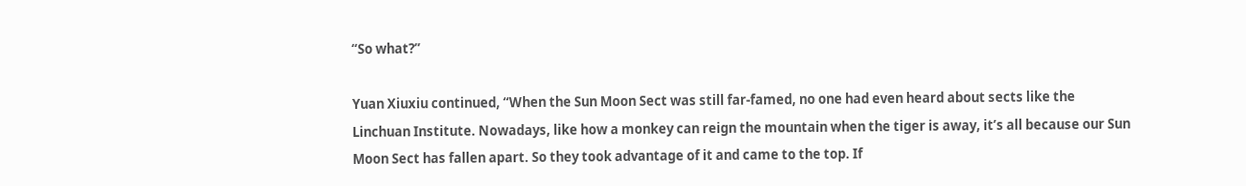“So what?”

Yuan Xiuxiu continued, “When the Sun Moon Sect was still far-famed, no one had even heard about sects like the Linchuan Institute. Nowadays, like how a monkey can reign the mountain when the tiger is away, it’s all because our Sun Moon Sect has fallen apart. So they took advantage of it and came to the top. If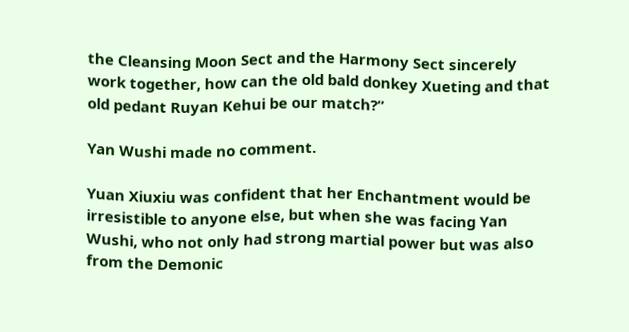the Cleansing Moon Sect and the Harmony Sect sincerely work together, how can the old bald donkey Xueting and that old pedant Ruyan Kehui be our match?”

Yan Wushi made no comment.

Yuan Xiuxiu was confident that her Enchantment would be irresistible to anyone else, but when she was facing Yan Wushi, who not only had strong martial power but was also from the Demonic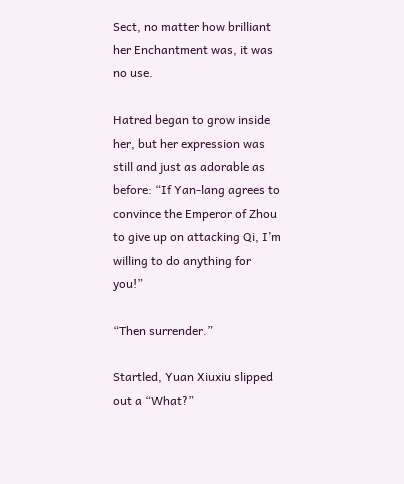Sect, no matter how brilliant her Enchantment was, it was no use.

Hatred began to grow inside her, but her expression was still and just as adorable as before: “If Yan-lang agrees to convince the Emperor of Zhou to give up on attacking Qi, I’m willing to do anything for you!”

“Then surrender.”

Startled, Yuan Xiuxiu slipped out a “What?”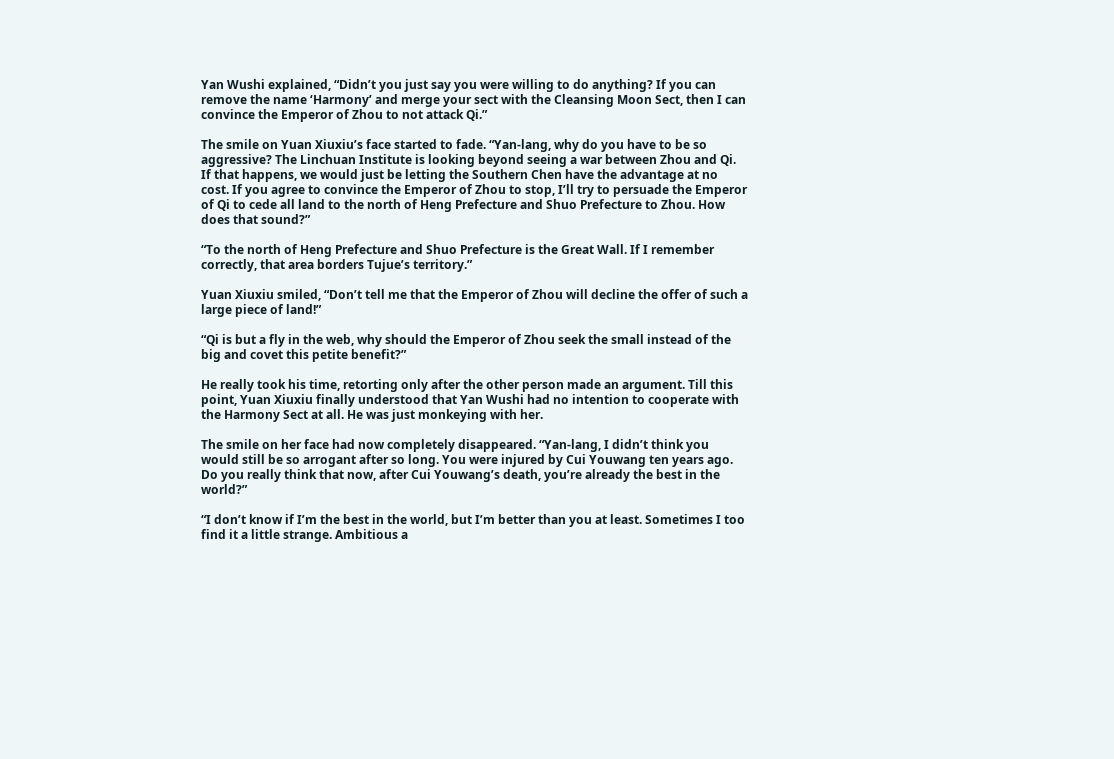Yan Wushi explained, “Didn’t you just say you were willing to do anything? If you can remove the name ‘Harmony’ and merge your sect with the Cleansing Moon Sect, then I can convince the Emperor of Zhou to not attack Qi.”

The smile on Yuan Xiuxiu’s face started to fade. “Yan-lang, why do you have to be so aggressive? The Linchuan Institute is looking beyond seeing a war between Zhou and Qi. If that happens, we would just be letting the Southern Chen have the advantage at no cost. If you agree to convince the Emperor of Zhou to stop, I’ll try to persuade the Emperor of Qi to cede all land to the north of Heng Prefecture and Shuo Prefecture to Zhou. How does that sound?”

“To the north of Heng Prefecture and Shuo Prefecture is the Great Wall. If I remember correctly, that area borders Tujue’s territory.”

Yuan Xiuxiu smiled, “Don’t tell me that the Emperor of Zhou will decline the offer of such a large piece of land!”

“Qi is but a fly in the web, why should the Emperor of Zhou seek the small instead of the big and covet this petite benefit?”

He really took his time, retorting only after the other person made an argument. Till this point, Yuan Xiuxiu finally understood that Yan Wushi had no intention to cooperate with the Harmony Sect at all. He was just monkeying with her.

The smile on her face had now completely disappeared. “Yan-lang, I didn’t think you would still be so arrogant after so long. You were injured by Cui Youwang ten years ago. Do you really think that now, after Cui Youwang’s death, you’re already the best in the world?”

“I don’t know if I’m the best in the world, but I’m better than you at least. Sometimes I too find it a little strange. Ambitious a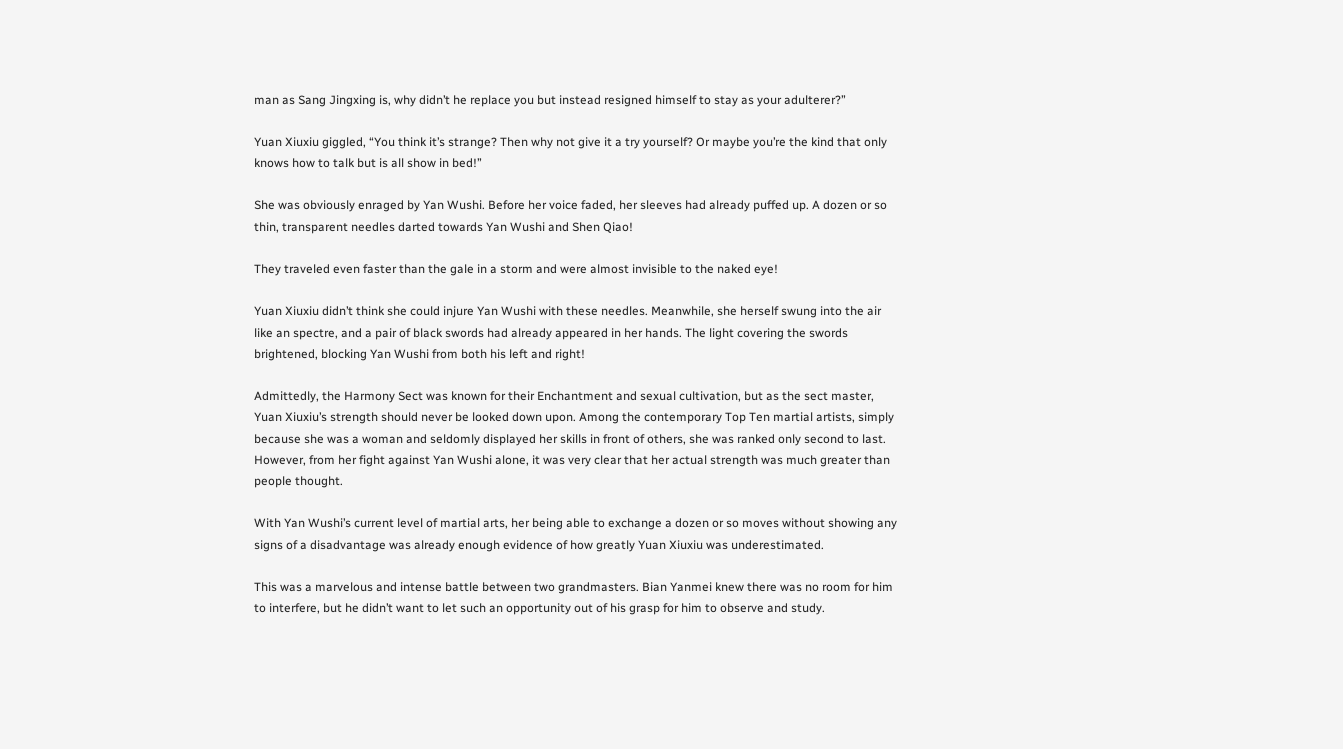man as Sang Jingxing is, why didn’t he replace you but instead resigned himself to stay as your adulterer?”

Yuan Xiuxiu giggled, “You think it’s strange? Then why not give it a try yourself? Or maybe you’re the kind that only knows how to talk but is all show in bed!”

She was obviously enraged by Yan Wushi. Before her voice faded, her sleeves had already puffed up. A dozen or so thin, transparent needles darted towards Yan Wushi and Shen Qiao!

They traveled even faster than the gale in a storm and were almost invisible to the naked eye!

Yuan Xiuxiu didn’t think she could injure Yan Wushi with these needles. Meanwhile, she herself swung into the air like an spectre, and a pair of black swords had already appeared in her hands. The light covering the swords brightened, blocking Yan Wushi from both his left and right!

Admittedly, the Harmony Sect was known for their Enchantment and sexual cultivation, but as the sect master, Yuan Xiuxiu’s strength should never be looked down upon. Among the contemporary Top Ten martial artists, simply because she was a woman and seldomly displayed her skills in front of others, she was ranked only second to last. However, from her fight against Yan Wushi alone, it was very clear that her actual strength was much greater than people thought.

With Yan Wushi’s current level of martial arts, her being able to exchange a dozen or so moves without showing any signs of a disadvantage was already enough evidence of how greatly Yuan Xiuxiu was underestimated.

This was a marvelous and intense battle between two grandmasters. Bian Yanmei knew there was no room for him to interfere, but he didn’t want to let such an opportunity out of his grasp for him to observe and study.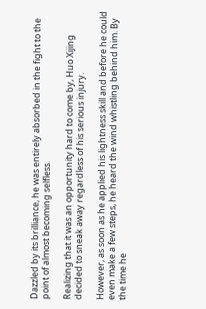Dazzled by its brilliance, he was entirely absorbed in the fight to the point of almost becoming selfless.

Realizing that it was an opportunity hard to come by, Huo Xijing decided to sneak away regardless of his serious injury.

However, as soon as he applied his lightness skill and before he could even make a few steps, he heard the wind whistling behind him. By the time he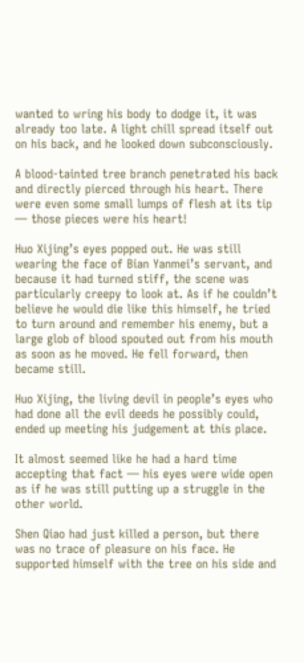wanted to wring his body to dodge it, it was already too late. A light chill spread itself out on his back, and he looked down subconsciously.

A blood-tainted tree branch penetrated his back and directly pierced through his heart. There were even some small lumps of flesh at its tip — those pieces were his heart!

Huo Xijing’s eyes popped out. He was still wearing the face of Bian Yanmei’s servant, and because it had turned stiff, the scene was particularly creepy to look at. As if he couldn’t believe he would die like this himself, he tried to turn around and remember his enemy, but a large glob of blood spouted out from his mouth as soon as he moved. He fell forward, then became still.

Huo Xijing, the living devil in people’s eyes who had done all the evil deeds he possibly could, ended up meeting his judgement at this place.

It almost seemed like he had a hard time accepting that fact — his eyes were wide open as if he was still putting up a struggle in the other world.

Shen Qiao had just killed a person, but there was no trace of pleasure on his face. He supported himself with the tree on his side and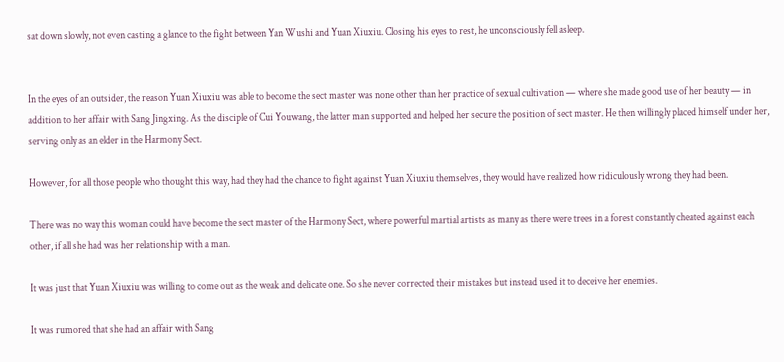sat down slowly, not even casting a glance to the fight between Yan Wushi and Yuan Xiuxiu. Closing his eyes to rest, he unconsciously fell asleep.


In the eyes of an outsider, the reason Yuan Xiuxiu was able to become the sect master was none other than her practice of sexual cultivation — where she made good use of her beauty — in addition to her affair with Sang Jingxing. As the disciple of Cui Youwang, the latter man supported and helped her secure the position of sect master. He then willingly placed himself under her, serving only as an elder in the Harmony Sect.

However, for all those people who thought this way, had they had the chance to fight against Yuan Xiuxiu themselves, they would have realized how ridiculously wrong they had been.

There was no way this woman could have become the sect master of the Harmony Sect, where powerful martial artists as many as there were trees in a forest constantly cheated against each other, if all she had was her relationship with a man.

It was just that Yuan Xiuxiu was willing to come out as the weak and delicate one. So she never corrected their mistakes but instead used it to deceive her enemies.

It was rumored that she had an affair with Sang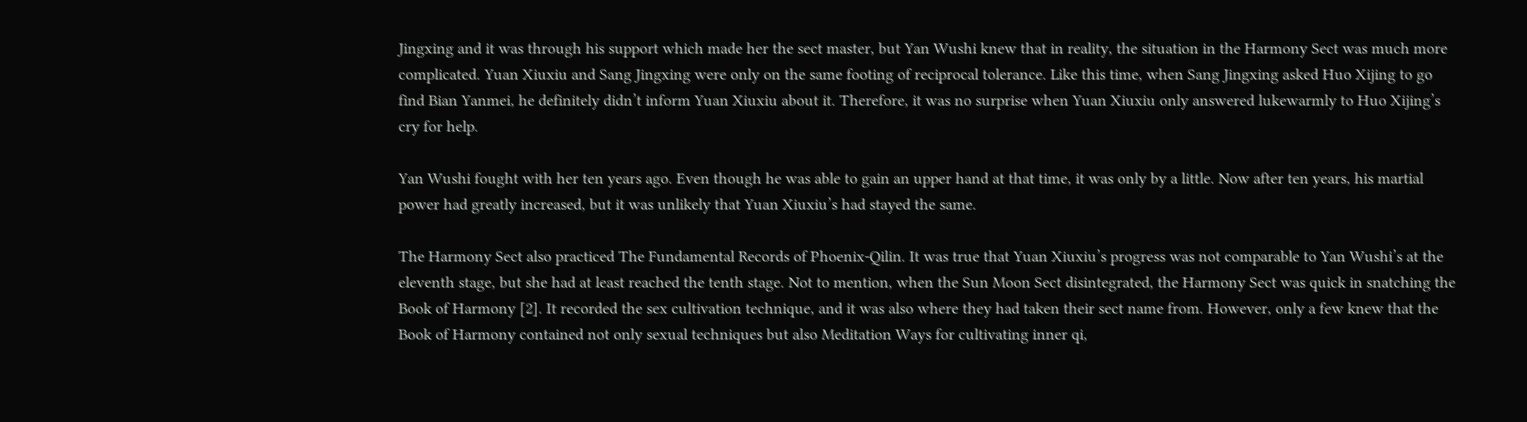Jingxing and it was through his support which made her the sect master, but Yan Wushi knew that in reality, the situation in the Harmony Sect was much more complicated. Yuan Xiuxiu and Sang Jingxing were only on the same footing of reciprocal tolerance. Like this time, when Sang Jingxing asked Huo Xijing to go find Bian Yanmei, he definitely didn’t inform Yuan Xiuxiu about it. Therefore, it was no surprise when Yuan Xiuxiu only answered lukewarmly to Huo Xijing’s cry for help.

Yan Wushi fought with her ten years ago. Even though he was able to gain an upper hand at that time, it was only by a little. Now after ten years, his martial power had greatly increased, but it was unlikely that Yuan Xiuxiu’s had stayed the same.

The Harmony Sect also practiced The Fundamental Records of Phoenix-Qilin. It was true that Yuan Xiuxiu’s progress was not comparable to Yan Wushi’s at the eleventh stage, but she had at least reached the tenth stage. Not to mention, when the Sun Moon Sect disintegrated, the Harmony Sect was quick in snatching the Book of Harmony [2]. It recorded the sex cultivation technique, and it was also where they had taken their sect name from. However, only a few knew that the Book of Harmony contained not only sexual techniques but also Meditation Ways for cultivating inner qi,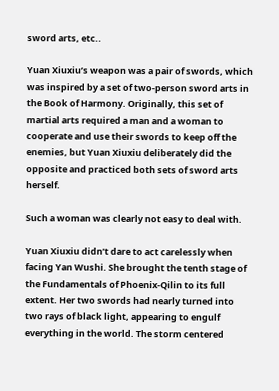sword arts, etc..

Yuan Xiuxiu’s weapon was a pair of swords, which was inspired by a set of two-person sword arts in the Book of Harmony. Originally, this set of martial arts required a man and a woman to cooperate and use their swords to keep off the enemies, but Yuan Xiuxiu deliberately did the opposite and practiced both sets of sword arts herself.

Such a woman was clearly not easy to deal with.

Yuan Xiuxiu didn’t dare to act carelessly when facing Yan Wushi. She brought the tenth stage of the Fundamentals of Phoenix-Qilin to its full extent. Her two swords had nearly turned into two rays of black light, appearing to engulf everything in the world. The storm centered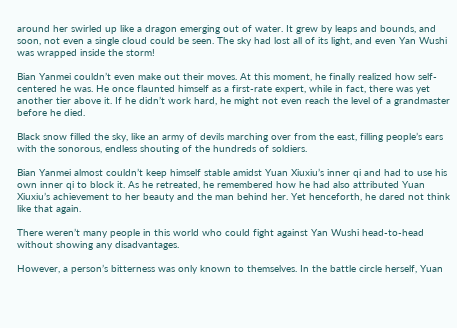around her swirled up like a dragon emerging out of water. It grew by leaps and bounds, and soon, not even a single cloud could be seen. The sky had lost all of its light, and even Yan Wushi was wrapped inside the storm!

Bian Yanmei couldn’t even make out their moves. At this moment, he finally realized how self-centered he was. He once flaunted himself as a first-rate expert, while in fact, there was yet another tier above it. If he didn’t work hard, he might not even reach the level of a grandmaster before he died.

Black snow filled the sky, like an army of devils marching over from the east, filling people’s ears with the sonorous, endless shouting of the hundreds of soldiers.

Bian Yanmei almost couldn’t keep himself stable amidst Yuan Xiuxiu’s inner qi and had to use his own inner qi to block it. As he retreated, he remembered how he had also attributed Yuan Xiuxiu’s achievement to her beauty and the man behind her. Yet henceforth, he dared not think like that again.

There weren’t many people in this world who could fight against Yan Wushi head-to-head without showing any disadvantages.

However, a person’s bitterness was only known to themselves. In the battle circle herself, Yuan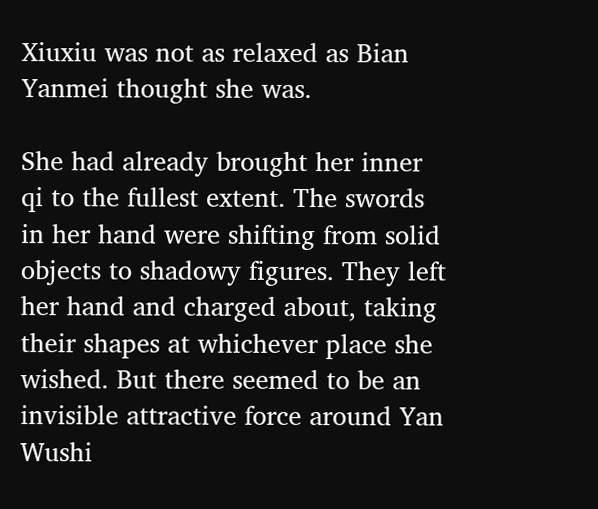Xiuxiu was not as relaxed as Bian Yanmei thought she was.

She had already brought her inner qi to the fullest extent. The swords in her hand were shifting from solid objects to shadowy figures. They left her hand and charged about, taking their shapes at whichever place she wished. But there seemed to be an invisible attractive force around Yan Wushi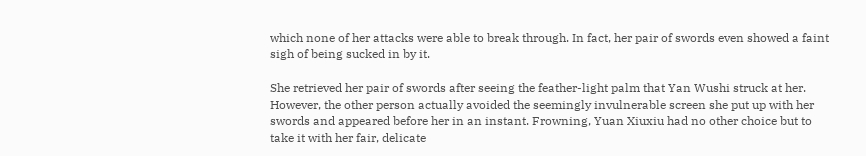which none of her attacks were able to break through. In fact, her pair of swords even showed a faint sigh of being sucked in by it.

She retrieved her pair of swords after seeing the feather-light palm that Yan Wushi struck at her. However, the other person actually avoided the seemingly invulnerable screen she put up with her swords and appeared before her in an instant. Frowning, Yuan Xiuxiu had no other choice but to take it with her fair, delicate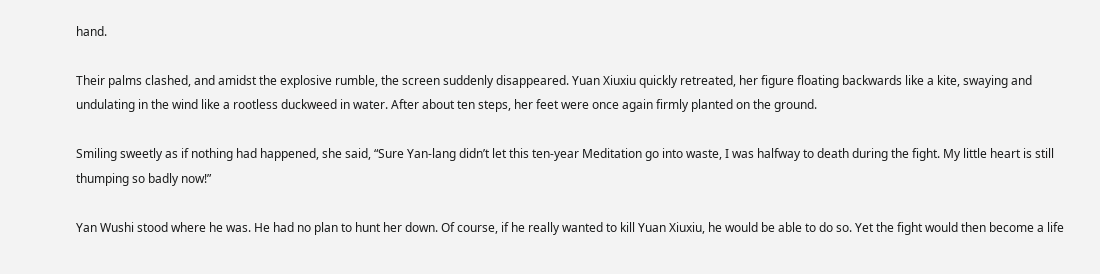hand.

Their palms clashed, and amidst the explosive rumble, the screen suddenly disappeared. Yuan Xiuxiu quickly retreated, her figure floating backwards like a kite, swaying and undulating in the wind like a rootless duckweed in water. After about ten steps, her feet were once again firmly planted on the ground.

Smiling sweetly as if nothing had happened, she said, “Sure Yan-lang didn’t let this ten-year Meditation go into waste, I was halfway to death during the fight. My little heart is still thumping so badly now!”

Yan Wushi stood where he was. He had no plan to hunt her down. Of course, if he really wanted to kill Yuan Xiuxiu, he would be able to do so. Yet the fight would then become a life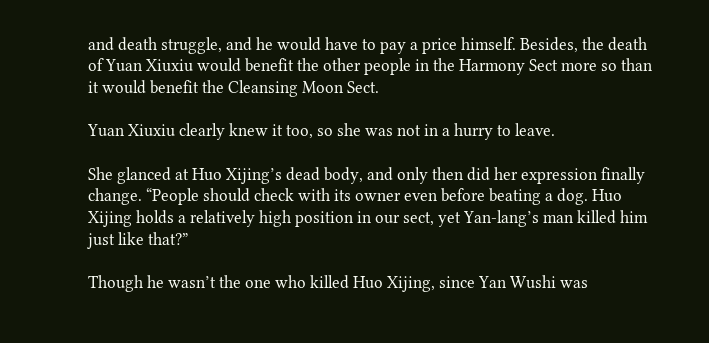and death struggle, and he would have to pay a price himself. Besides, the death of Yuan Xiuxiu would benefit the other people in the Harmony Sect more so than it would benefit the Cleansing Moon Sect.

Yuan Xiuxiu clearly knew it too, so she was not in a hurry to leave.

She glanced at Huo Xijing’s dead body, and only then did her expression finally change. “People should check with its owner even before beating a dog. Huo Xijing holds a relatively high position in our sect, yet Yan-lang’s man killed him just like that?”

Though he wasn’t the one who killed Huo Xijing, since Yan Wushi was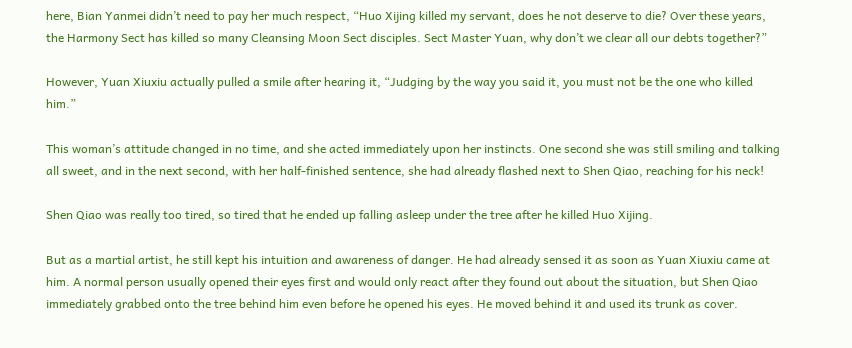here, Bian Yanmei didn’t need to pay her much respect, “Huo Xijing killed my servant, does he not deserve to die? Over these years, the Harmony Sect has killed so many Cleansing Moon Sect disciples. Sect Master Yuan, why don’t we clear all our debts together?”

However, Yuan Xiuxiu actually pulled a smile after hearing it, “Judging by the way you said it, you must not be the one who killed him.”

This woman’s attitude changed in no time, and she acted immediately upon her instincts. One second she was still smiling and talking all sweet, and in the next second, with her half-finished sentence, she had already flashed next to Shen Qiao, reaching for his neck!

Shen Qiao was really too tired, so tired that he ended up falling asleep under the tree after he killed Huo Xijing.

But as a martial artist, he still kept his intuition and awareness of danger. He had already sensed it as soon as Yuan Xiuxiu came at him. A normal person usually opened their eyes first and would only react after they found out about the situation, but Shen Qiao immediately grabbed onto the tree behind him even before he opened his eyes. He moved behind it and used its trunk as cover.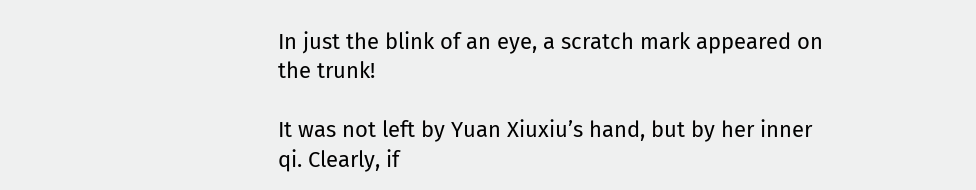In just the blink of an eye, a scratch mark appeared on the trunk!

It was not left by Yuan Xiuxiu’s hand, but by her inner qi. Clearly, if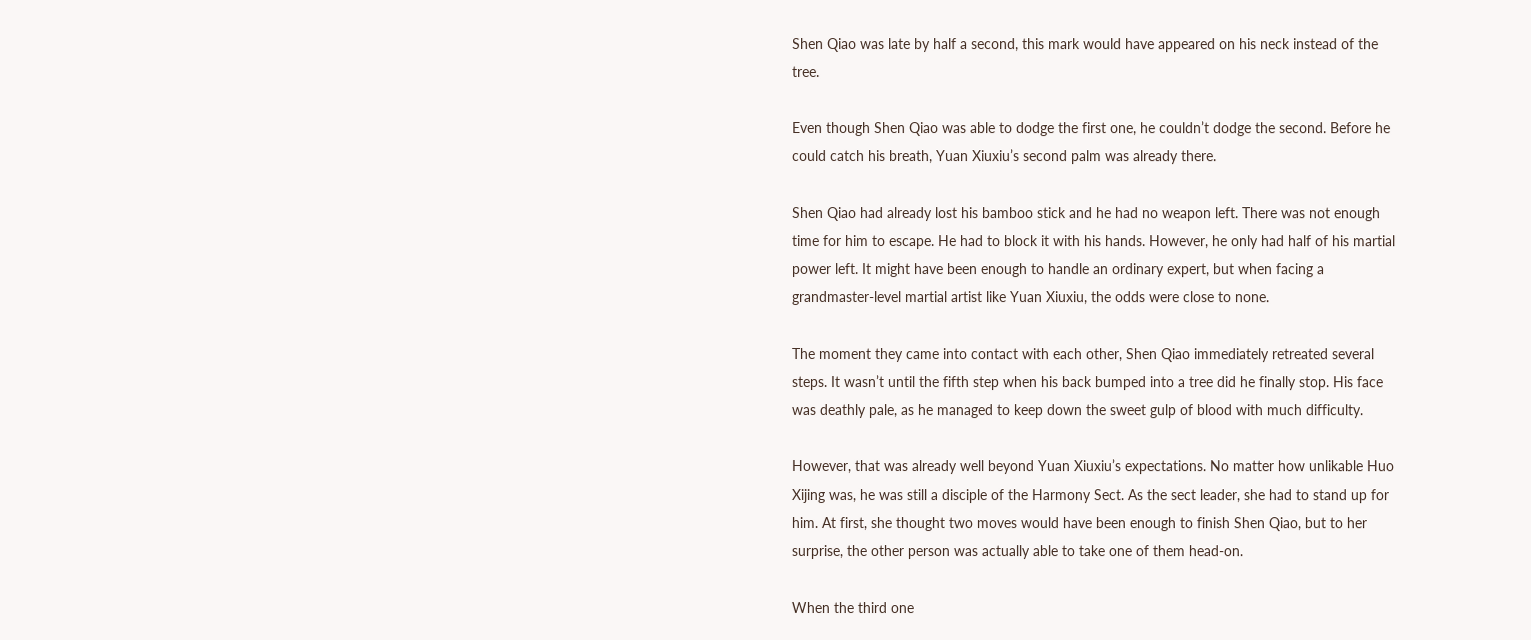Shen Qiao was late by half a second, this mark would have appeared on his neck instead of the tree.

Even though Shen Qiao was able to dodge the first one, he couldn’t dodge the second. Before he could catch his breath, Yuan Xiuxiu’s second palm was already there.

Shen Qiao had already lost his bamboo stick and he had no weapon left. There was not enough time for him to escape. He had to block it with his hands. However, he only had half of his martial power left. It might have been enough to handle an ordinary expert, but when facing a grandmaster-level martial artist like Yuan Xiuxiu, the odds were close to none.

The moment they came into contact with each other, Shen Qiao immediately retreated several steps. It wasn’t until the fifth step when his back bumped into a tree did he finally stop. His face was deathly pale, as he managed to keep down the sweet gulp of blood with much difficulty.

However, that was already well beyond Yuan Xiuxiu’s expectations. No matter how unlikable Huo Xijing was, he was still a disciple of the Harmony Sect. As the sect leader, she had to stand up for him. At first, she thought two moves would have been enough to finish Shen Qiao, but to her surprise, the other person was actually able to take one of them head-on.

When the third one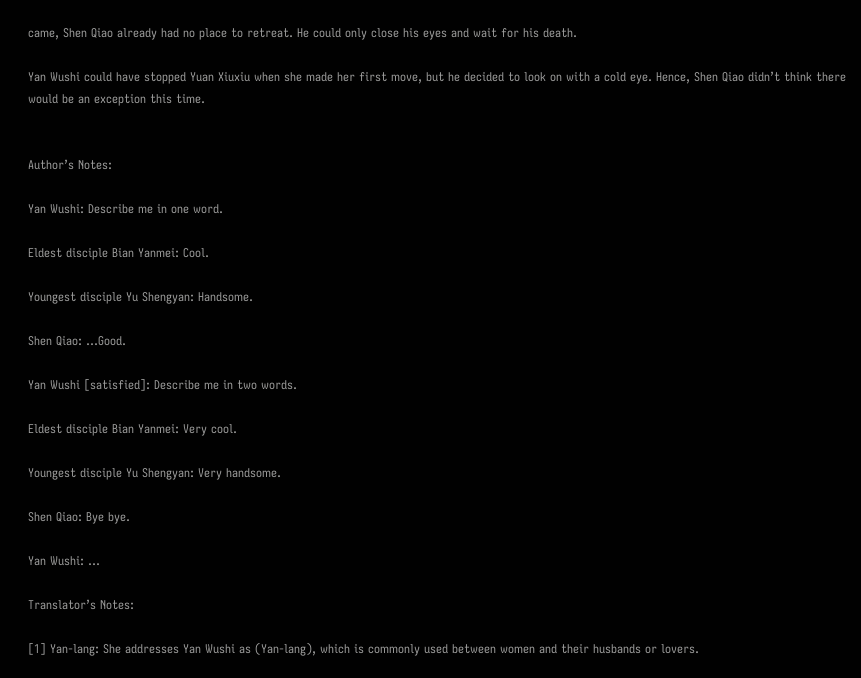came, Shen Qiao already had no place to retreat. He could only close his eyes and wait for his death.

Yan Wushi could have stopped Yuan Xiuxiu when she made her first move, but he decided to look on with a cold eye. Hence, Shen Qiao didn’t think there would be an exception this time.


Author’s Notes:

Yan Wushi: Describe me in one word.

Eldest disciple Bian Yanmei: Cool.

Youngest disciple Yu Shengyan: Handsome.

Shen Qiao: …Good.

Yan Wushi [satisfied]: Describe me in two words.

Eldest disciple Bian Yanmei: Very cool.

Youngest disciple Yu Shengyan: Very handsome.

Shen Qiao: Bye bye.

Yan Wushi: …

Translator’s Notes:

[1] Yan-lang: She addresses Yan Wushi as (Yan-lang), which is commonly used between women and their husbands or lovers.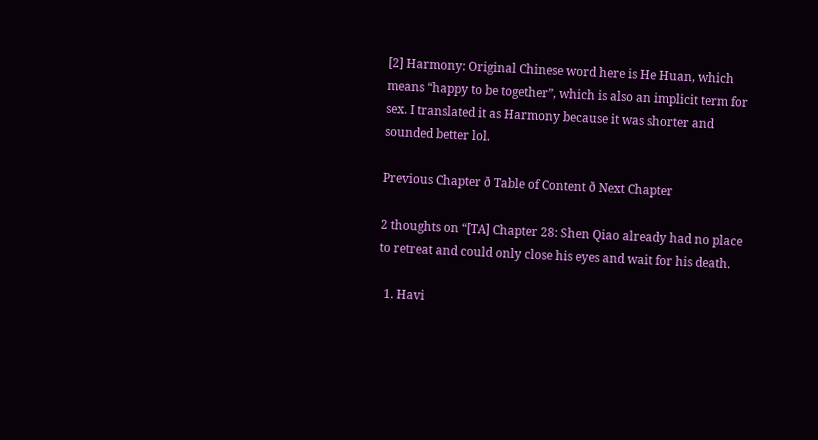[2] Harmony: Original Chinese word here is He Huan, which means “happy to be together”, which is also an implicit term for sex. I translated it as Harmony because it was shorter and sounded better lol.

Previous Chapter ð Table of Content ð Next Chapter

2 thoughts on “[TA] Chapter 28: Shen Qiao already had no place to retreat and could only close his eyes and wait for his death.

  1. Havi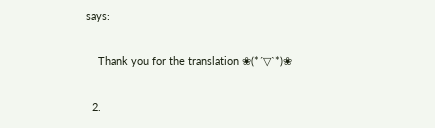says:

    Thank you for the translation ❀(*´▽`*)❀

  2.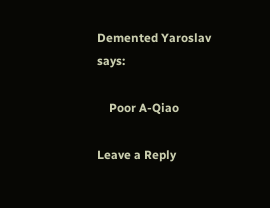Demented Yaroslav says:

    Poor A-Qiao

Leave a Reply